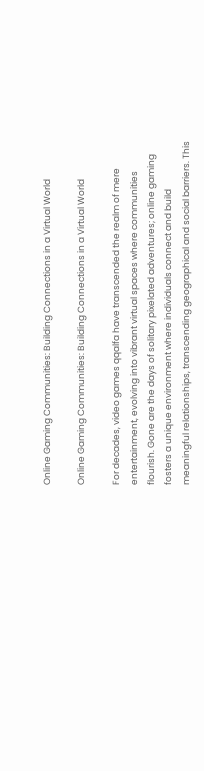Online Gaming Communities: Building Connections in a Virtual World

Online Gaming Communities: Building Connections in a Virtual World

For decades, video games qqalfa have transcended the realm of mere entertainment, evolving into vibrant virtual spaces where communities flourish. Gone are the days of solitary pixelated adventures; online gaming fosters a unique environment where individuals connect and build meaningful relationships, transcending geographical and social barriers. This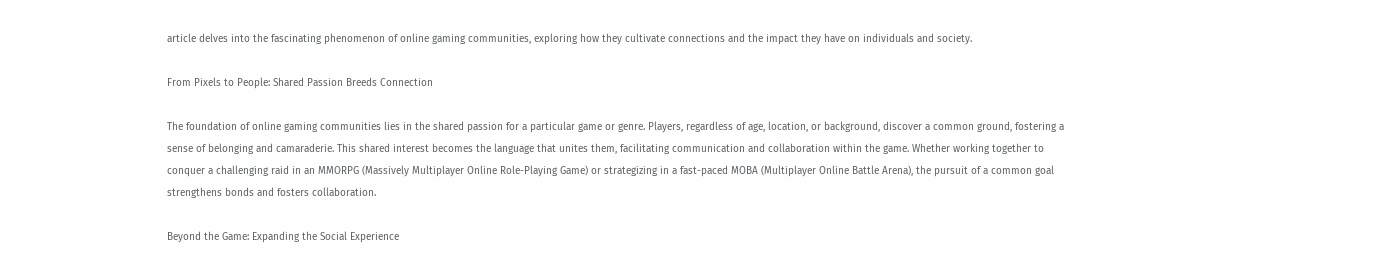article delves into the fascinating phenomenon of online gaming communities, exploring how they cultivate connections and the impact they have on individuals and society.

From Pixels to People: Shared Passion Breeds Connection

The foundation of online gaming communities lies in the shared passion for a particular game or genre. Players, regardless of age, location, or background, discover a common ground, fostering a sense of belonging and camaraderie. This shared interest becomes the language that unites them, facilitating communication and collaboration within the game. Whether working together to conquer a challenging raid in an MMORPG (Massively Multiplayer Online Role-Playing Game) or strategizing in a fast-paced MOBA (Multiplayer Online Battle Arena), the pursuit of a common goal strengthens bonds and fosters collaboration.

Beyond the Game: Expanding the Social Experience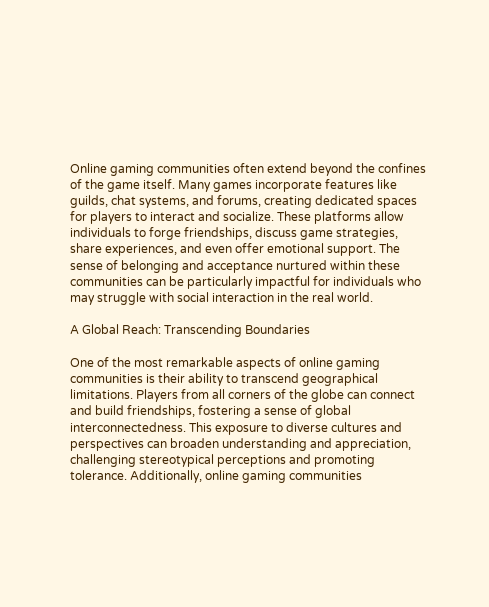Online gaming communities often extend beyond the confines of the game itself. Many games incorporate features like guilds, chat systems, and forums, creating dedicated spaces for players to interact and socialize. These platforms allow individuals to forge friendships, discuss game strategies, share experiences, and even offer emotional support. The sense of belonging and acceptance nurtured within these communities can be particularly impactful for individuals who may struggle with social interaction in the real world.

A Global Reach: Transcending Boundaries

One of the most remarkable aspects of online gaming communities is their ability to transcend geographical limitations. Players from all corners of the globe can connect and build friendships, fostering a sense of global interconnectedness. This exposure to diverse cultures and perspectives can broaden understanding and appreciation, challenging stereotypical perceptions and promoting tolerance. Additionally, online gaming communities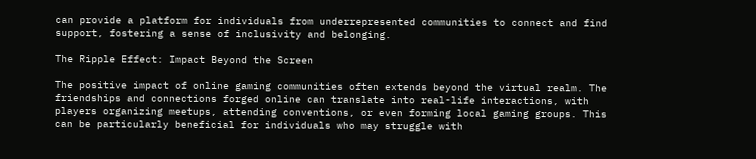can provide a platform for individuals from underrepresented communities to connect and find support, fostering a sense of inclusivity and belonging.

The Ripple Effect: Impact Beyond the Screen

The positive impact of online gaming communities often extends beyond the virtual realm. The friendships and connections forged online can translate into real-life interactions, with players organizing meetups, attending conventions, or even forming local gaming groups. This can be particularly beneficial for individuals who may struggle with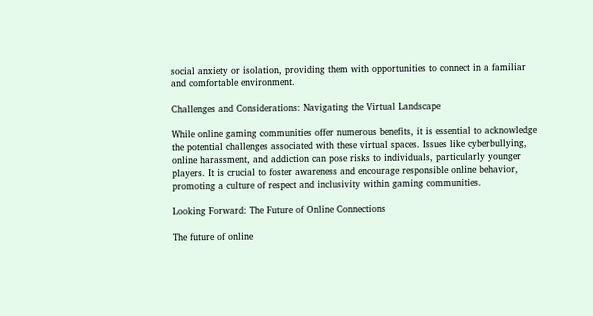social anxiety or isolation, providing them with opportunities to connect in a familiar and comfortable environment.

Challenges and Considerations: Navigating the Virtual Landscape

While online gaming communities offer numerous benefits, it is essential to acknowledge the potential challenges associated with these virtual spaces. Issues like cyberbullying, online harassment, and addiction can pose risks to individuals, particularly younger players. It is crucial to foster awareness and encourage responsible online behavior, promoting a culture of respect and inclusivity within gaming communities.

Looking Forward: The Future of Online Connections

The future of online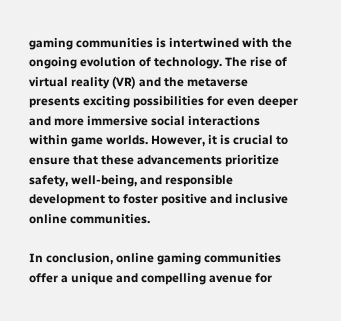gaming communities is intertwined with the ongoing evolution of technology. The rise of virtual reality (VR) and the metaverse presents exciting possibilities for even deeper and more immersive social interactions within game worlds. However, it is crucial to ensure that these advancements prioritize safety, well-being, and responsible development to foster positive and inclusive online communities.

In conclusion, online gaming communities offer a unique and compelling avenue for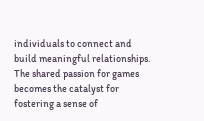individuals to connect and build meaningful relationships. The shared passion for games becomes the catalyst for fostering a sense of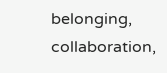belonging, collaboration,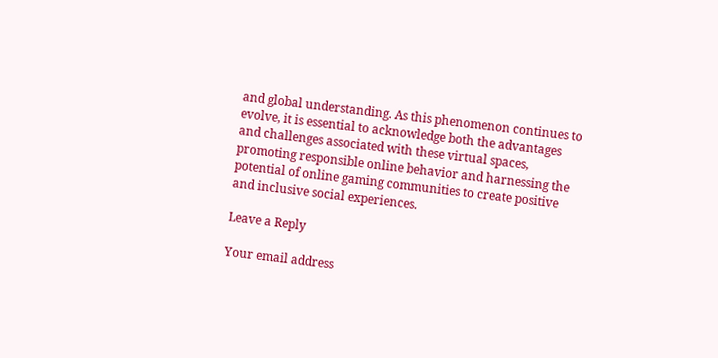and global understanding. As this phenomenon continues to evolve, it is essential to acknowledge both the advantages and challenges associated with these virtual spaces, promoting responsible online behavior and harnessing the potential of online gaming communities to create positive and inclusive social experiences.

Leave a Reply

Your email address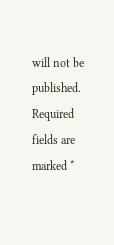will not be published. Required fields are marked *